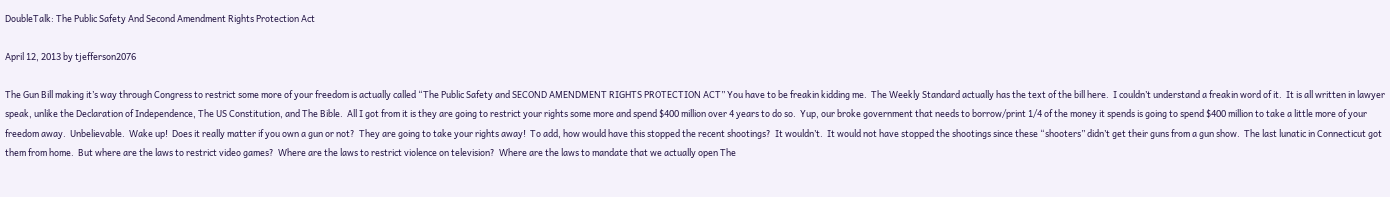DoubleTalk: The Public Safety And Second Amendment Rights Protection Act

April 12, 2013 by tjefferson2076

The Gun Bill making it’s way through Congress to restrict some more of your freedom is actually called “The Public Safety and SECOND AMENDMENT RIGHTS PROTECTION ACT” You have to be freakin kidding me.  The Weekly Standard actually has the text of the bill here.  I couldn’t understand a freakin word of it.  It is all written in lawyer speak, unlike the Declaration of Independence, The US Constitution, and The Bible.  All I got from it is they are going to restrict your rights some more and spend $400 million over 4 years to do so.  Yup, our broke government that needs to borrow/print 1/4 of the money it spends is going to spend $400 million to take a little more of your freedom away.  Unbelievable.  Wake up!  Does it really matter if you own a gun or not?  They are going to take your rights away!  To add, how would have this stopped the recent shootings?  It wouldn’t.  It would not have stopped the shootings since these “shooters” didn’t get their guns from a gun show.  The last lunatic in Connecticut got them from home.  But where are the laws to restrict video games?  Where are the laws to restrict violence on television?  Where are the laws to mandate that we actually open The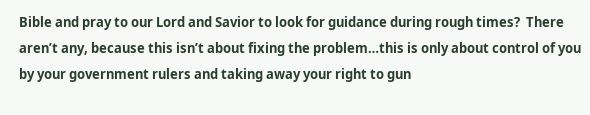Bible and pray to our Lord and Savior to look for guidance during rough times?  There aren’t any, because this isn’t about fixing the problem…this is only about control of you by your government rulers and taking away your right to gun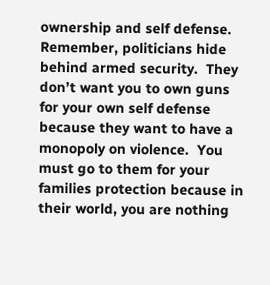ownership and self defense.  Remember, politicians hide behind armed security.  They don’t want you to own guns for your own self defense because they want to have a monopoly on violence.  You must go to them for your families protection because in their world, you are nothing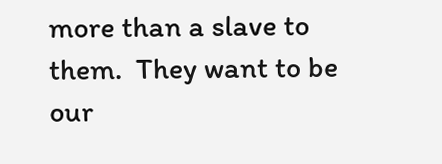more than a slave to them.  They want to be our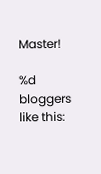Master!

%d bloggers like this: